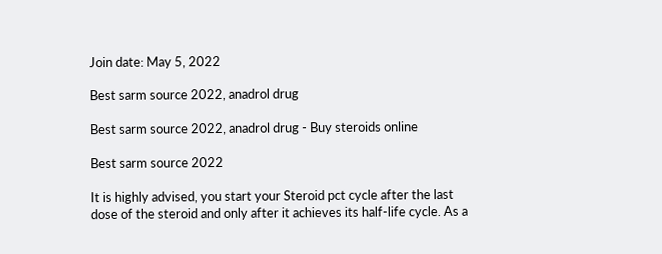Join date: May 5, 2022

Best sarm source 2022, anadrol drug

Best sarm source 2022, anadrol drug - Buy steroids online

Best sarm source 2022

It is highly advised, you start your Steroid pct cycle after the last dose of the steroid and only after it achieves its half-life cycle. As a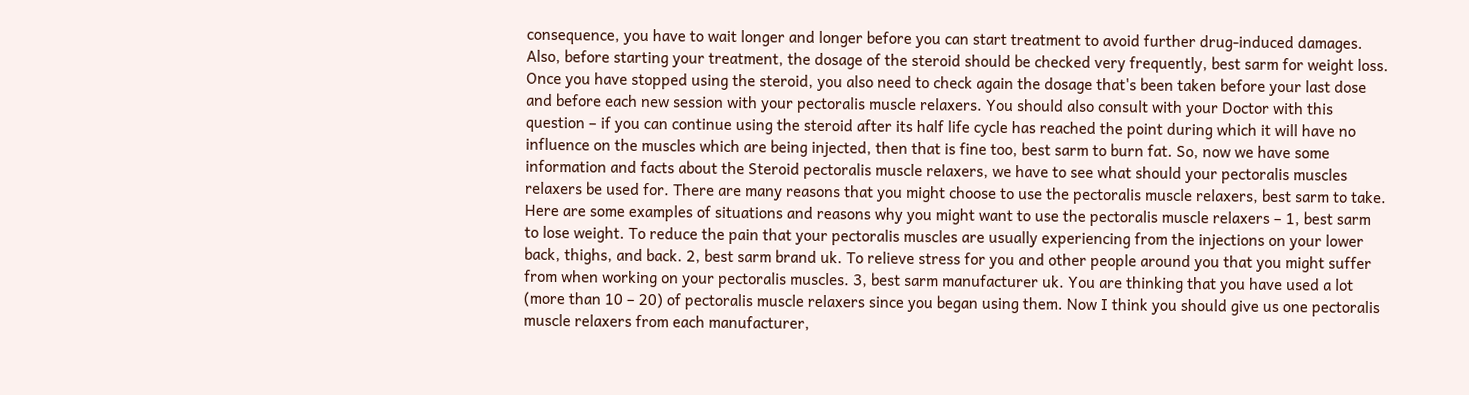consequence, you have to wait longer and longer before you can start treatment to avoid further drug-induced damages. Also, before starting your treatment, the dosage of the steroid should be checked very frequently, best sarm for weight loss. Once you have stopped using the steroid, you also need to check again the dosage that's been taken before your last dose and before each new session with your pectoralis muscle relaxers. You should also consult with your Doctor with this question – if you can continue using the steroid after its half life cycle has reached the point during which it will have no influence on the muscles which are being injected, then that is fine too, best sarm to burn fat. So, now we have some information and facts about the Steroid pectoralis muscle relaxers, we have to see what should your pectoralis muscles relaxers be used for. There are many reasons that you might choose to use the pectoralis muscle relaxers, best sarm to take. Here are some examples of situations and reasons why you might want to use the pectoralis muscle relaxers – 1, best sarm to lose weight. To reduce the pain that your pectoralis muscles are usually experiencing from the injections on your lower back, thighs, and back. 2, best sarm brand uk. To relieve stress for you and other people around you that you might suffer from when working on your pectoralis muscles. 3, best sarm manufacturer uk. You are thinking that you have used a lot (more than 10 – 20) of pectoralis muscle relaxers since you began using them. Now I think you should give us one pectoralis muscle relaxers from each manufacturer,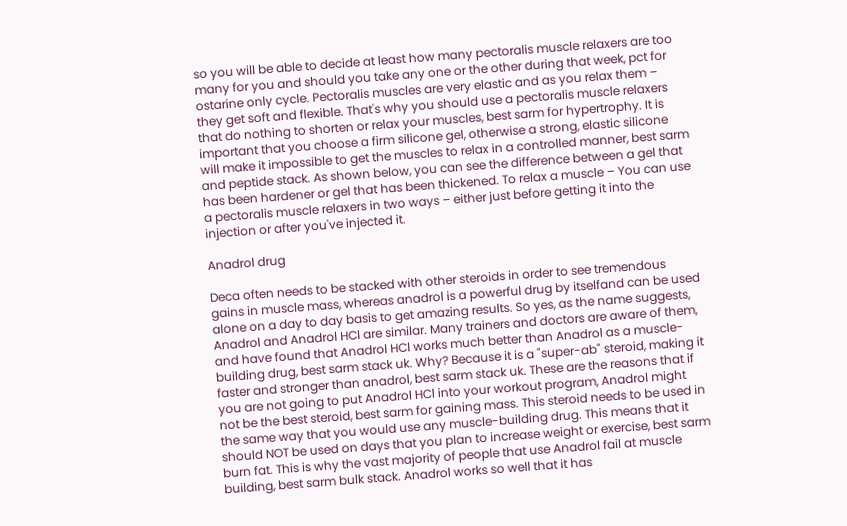so you will be able to decide at least how many pectoralis muscle relaxers are too many for you and should you take any one or the other during that week, pct for ostarine only cycle. Pectoralis muscles are very elastic and as you relax them – they get soft and flexible. That's why you should use a pectoralis muscle relaxers that do nothing to shorten or relax your muscles, best sarm for hypertrophy. It is important that you choose a firm silicone gel, otherwise a strong, elastic silicone will make it impossible to get the muscles to relax in a controlled manner, best sarm and peptide stack. As shown below, you can see the difference between a gel that has been hardener or gel that has been thickened. To relax a muscle – You can use a pectoralis muscle relaxers in two ways – either just before getting it into the injection or after you've injected it.

Anadrol drug

Deca often needs to be stacked with other steroids in order to see tremendous gains in muscle mass, whereas anadrol is a powerful drug by itselfand can be used alone on a day to day basis to get amazing results. So yes, as the name suggests, Anadrol and Anadrol HCl are similar. Many trainers and doctors are aware of them, and have found that Anadrol HCl works much better than Anadrol as a muscle-building drug, best sarm stack uk. Why? Because it is a "super-ab" steroid, making it faster and stronger than anadrol, best sarm stack uk. These are the reasons that if you are not going to put Anadrol HCl into your workout program, Anadrol might not be the best steroid, best sarm for gaining mass. This steroid needs to be used in the same way that you would use any muscle-building drug. This means that it should NOT be used on days that you plan to increase weight or exercise, best sarm burn fat. This is why the vast majority of people that use Anadrol fail at muscle building, best sarm bulk stack. Anadrol works so well that it has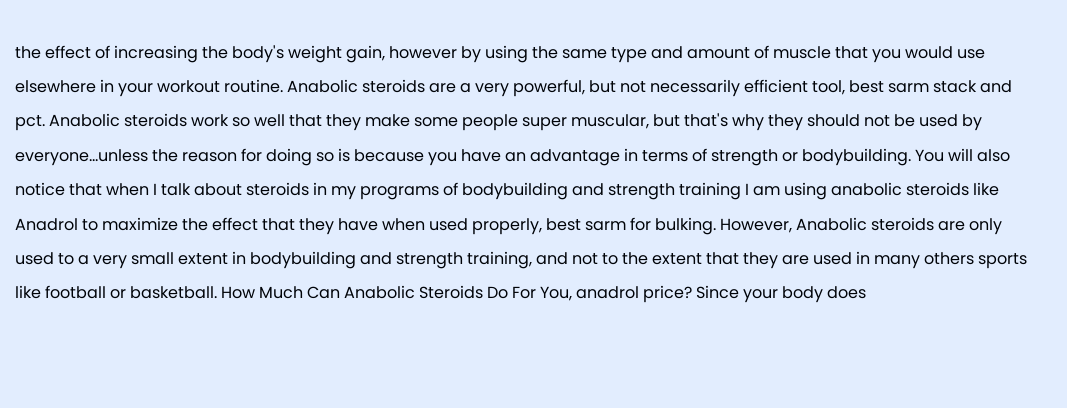the effect of increasing the body's weight gain, however by using the same type and amount of muscle that you would use elsewhere in your workout routine. Anabolic steroids are a very powerful, but not necessarily efficient tool, best sarm stack and pct. Anabolic steroids work so well that they make some people super muscular, but that's why they should not be used by everyone…unless the reason for doing so is because you have an advantage in terms of strength or bodybuilding. You will also notice that when I talk about steroids in my programs of bodybuilding and strength training I am using anabolic steroids like Anadrol to maximize the effect that they have when used properly, best sarm for bulking. However, Anabolic steroids are only used to a very small extent in bodybuilding and strength training, and not to the extent that they are used in many others sports like football or basketball. How Much Can Anabolic Steroids Do For You, anadrol price? Since your body does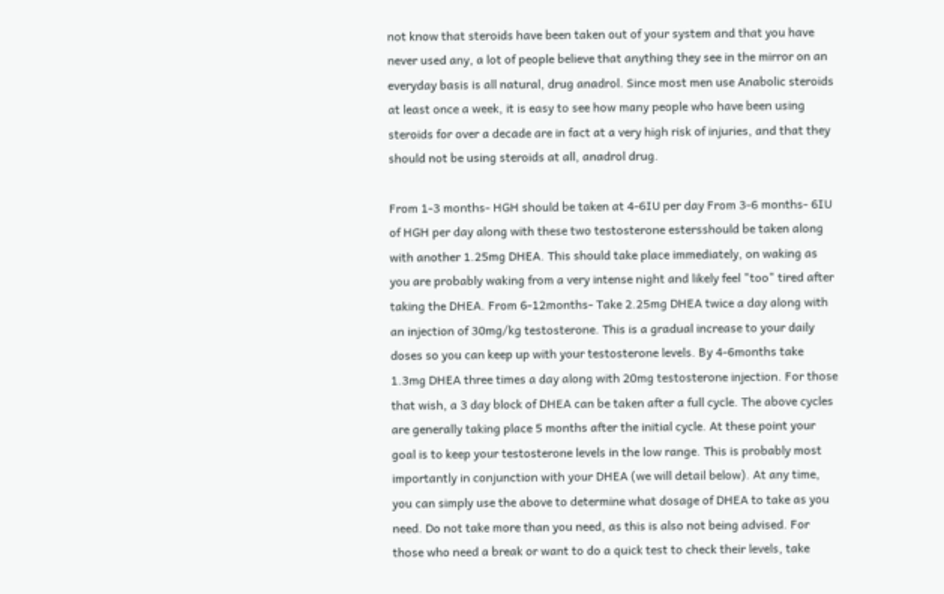not know that steroids have been taken out of your system and that you have never used any, a lot of people believe that anything they see in the mirror on an everyday basis is all natural, drug anadrol. Since most men use Anabolic steroids at least once a week, it is easy to see how many people who have been using steroids for over a decade are in fact at a very high risk of injuries, and that they should not be using steroids at all, anadrol drug.

From 1-3 months- HGH should be taken at 4-6IU per day From 3-6 months- 6IU of HGH per day along with these two testosterone estersshould be taken along with another 1.25mg DHEA. This should take place immediately, on waking as you are probably waking from a very intense night and likely feel "too" tired after taking the DHEA. From 6-12months- Take 2.25mg DHEA twice a day along with an injection of 30mg/kg testosterone. This is a gradual increase to your daily doses so you can keep up with your testosterone levels. By 4-6months take 1.3mg DHEA three times a day along with 20mg testosterone injection. For those that wish, a 3 day block of DHEA can be taken after a full cycle. The above cycles are generally taking place 5 months after the initial cycle. At these point your goal is to keep your testosterone levels in the low range. This is probably most importantly in conjunction with your DHEA (we will detail below). At any time, you can simply use the above to determine what dosage of DHEA to take as you need. Do not take more than you need, as this is also not being advised. For those who need a break or want to do a quick test to check their levels, take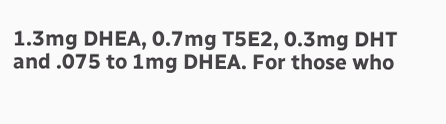1.3mg DHEA, 0.7mg T5E2, 0.3mg DHT and .075 to 1mg DHEA. For those who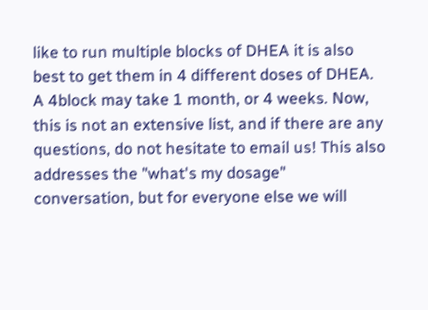like to run multiple blocks of DHEA it is also best to get them in 4 different doses of DHEA. A 4block may take 1 month, or 4 weeks. Now, this is not an extensive list, and if there are any questions, do not hesitate to email us! This also addresses the "what's my dosage" conversation, but for everyone else we will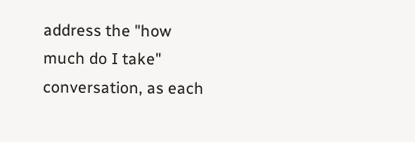address the "how much do I take" conversation, as each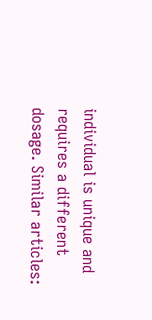individual is unique and requires a different dosage. Similar articles: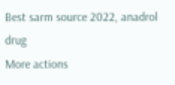Best sarm source 2022, anadrol drug
More actions